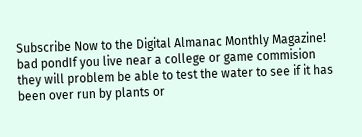Subscribe Now to the Digital Almanac Monthly Magazine!
bad pondIf you live near a college or game commision they will problem be able to test the water to see if it has been over run by plants or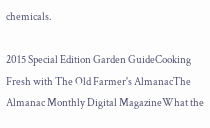chemicals.

2015 Special Edition Garden GuideCooking Fresh with The Old Farmer's AlmanacThe Almanac Monthly Digital MagazineWhat the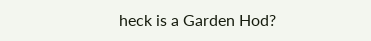heck is a Garden Hod?